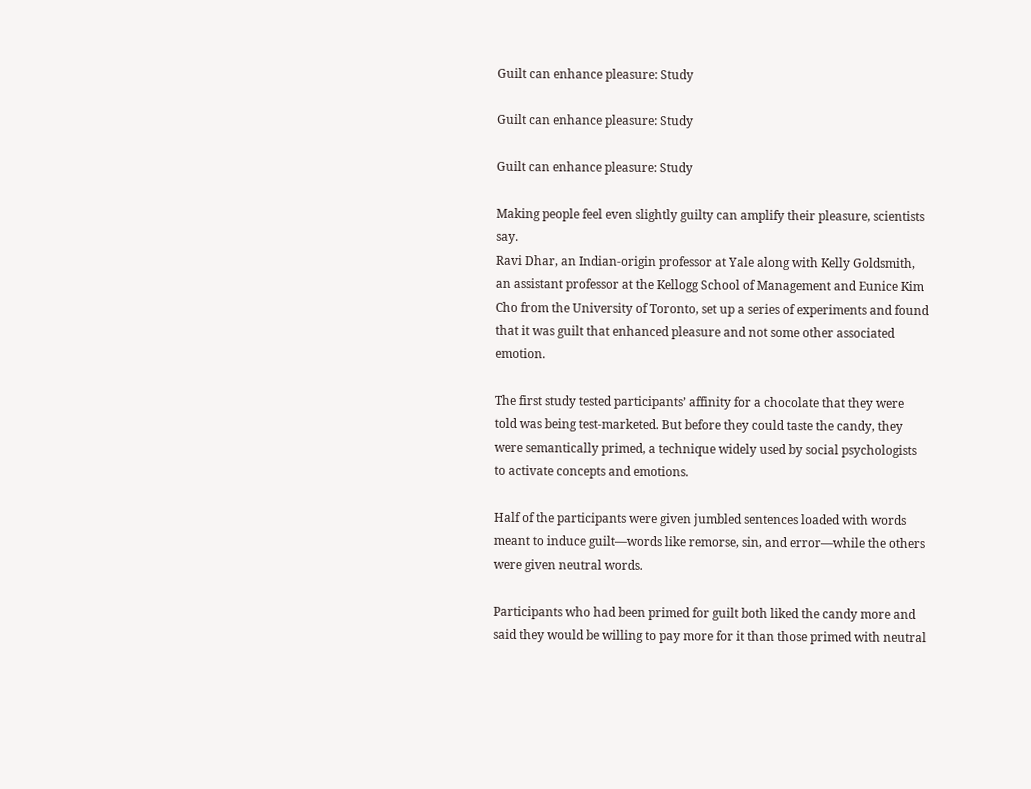Guilt can enhance pleasure: Study

Guilt can enhance pleasure: Study

Guilt can enhance pleasure: Study

Making people feel even slightly guilty can amplify their pleasure, scientists say.
Ravi Dhar, an Indian-origin professor at Yale along with Kelly Goldsmith, an assistant professor at the Kellogg School of Management and Eunice Kim Cho from the University of Toronto, set up a series of experiments and found that it was guilt that enhanced pleasure and not some other associated emotion.

The first study tested participants’ affinity for a chocolate that they were told was being test-marketed. But before they could taste the candy, they were semantically primed, a technique widely used by social psychologists to activate concepts and emotions.

Half of the participants were given jumbled sentences loaded with words meant to induce guilt—words like remorse, sin, and error—while the others were given neutral words.

Participants who had been primed for guilt both liked the candy more and said they would be willing to pay more for it than those primed with neutral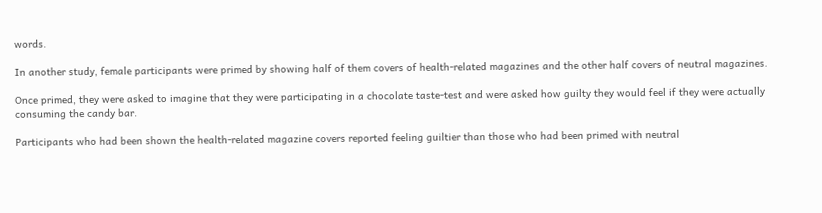words.

In another study, female participants were primed by showing half of them covers of health-related magazines and the other half covers of neutral magazines.

Once primed, they were asked to imagine that they were participating in a chocolate taste-test and were asked how guilty they would feel if they were actually consuming the candy bar.

Participants who had been shown the health-related magazine covers reported feeling guiltier than those who had been primed with neutral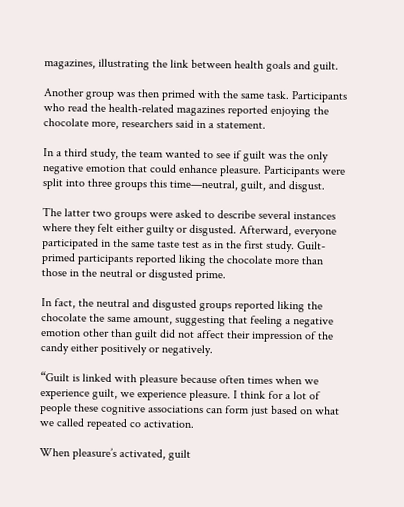magazines, illustrating the link between health goals and guilt.

Another group was then primed with the same task. Participants who read the health-related magazines reported enjoying the chocolate more, researchers said in a statement.

In a third study, the team wanted to see if guilt was the only negative emotion that could enhance pleasure. Participants were split into three groups this time—neutral, guilt, and disgust.

The latter two groups were asked to describe several instances where they felt either guilty or disgusted. Afterward, everyone participated in the same taste test as in the first study. Guilt-primed participants reported liking the chocolate more than those in the neutral or disgusted prime.

In fact, the neutral and disgusted groups reported liking the chocolate the same amount, suggesting that feeling a negative emotion other than guilt did not affect their impression of the candy either positively or negatively.

“Guilt is linked with pleasure because often times when we experience guilt, we experience pleasure. I think for a lot of people these cognitive associations can form just based on what we called repeated co activation.

When pleasure’s activated, guilt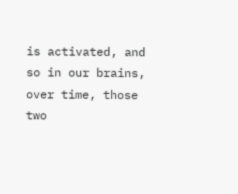is activated, and so in our brains, over time, those two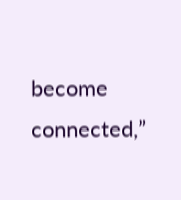become connected,”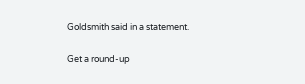Goldsmith said in a statement.

Get a round-up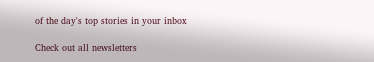of the day's top stories in your inbox

Check out all newsletters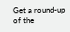Get a round-up of the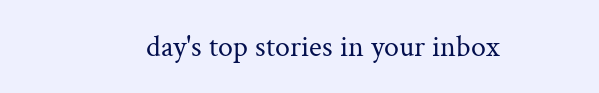day's top stories in your inbox